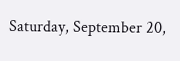Saturday, September 20,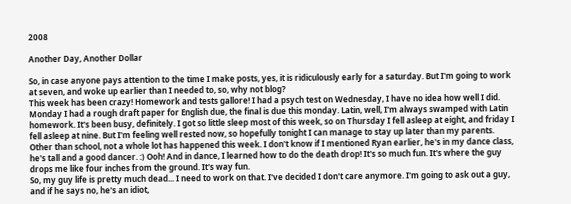2008

Another Day, Another Dollar

So, in case anyone pays attention to the time I make posts, yes, it is ridiculously early for a saturday. But I'm going to work at seven, and woke up earlier than I needed to, so, why not blog?
This week has been crazy! Homework and tests gallore! I had a psych test on Wednesday, I have no idea how well I did. Monday I had a rough draft paper for English due, the final is due this monday. Latin, well, I'm always swamped with Latin homework. It's been busy, definitely. I got so little sleep most of this week, so on Thursday I fell asleep at eight, and friday I fell asleep at nine. But I'm feeling well rested now, so hopefully tonight I can manage to stay up later than my parents.
Other than school, not a whole lot has happened this week. I don't know if I mentioned Ryan earlier, he's in my dance class, he's tall and a good dancer. :) Ooh! And in dance, I learned how to do the death drop! It's so much fun. It's where the guy drops me like four inches from the ground. It's way fun.
So, my guy life is pretty much dead... I need to work on that. I've decided I don't care anymore. I'm going to ask out a guy, and if he says no, he's an idiot,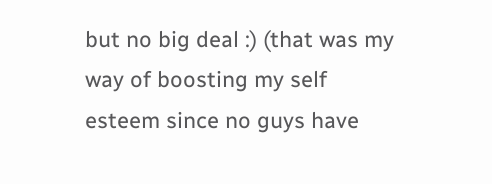but no big deal :) (that was my way of boosting my self esteem since no guys have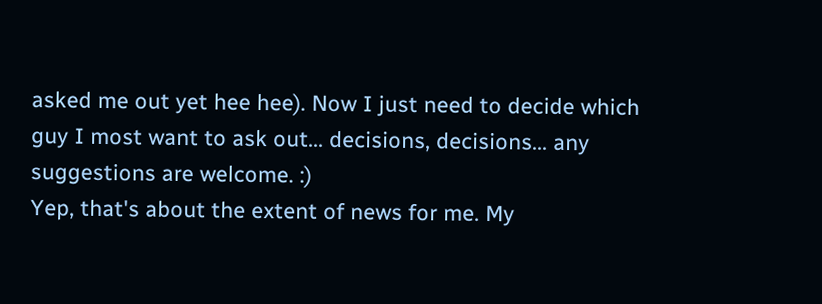asked me out yet hee hee). Now I just need to decide which guy I most want to ask out... decisions, decisions... any suggestions are welcome. :)
Yep, that's about the extent of news for me. My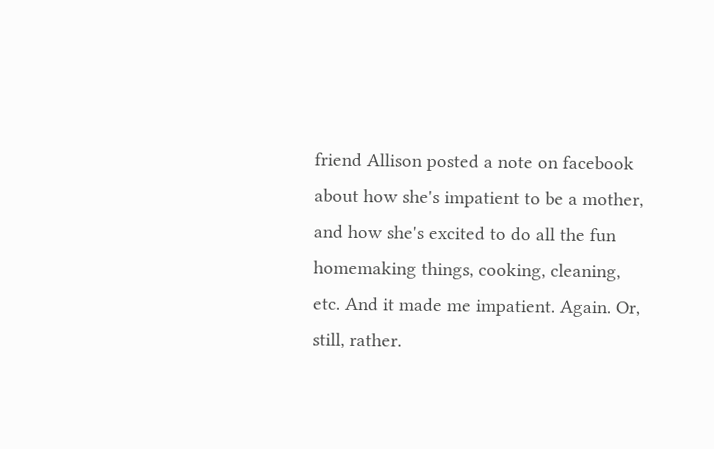friend Allison posted a note on facebook about how she's impatient to be a mother, and how she's excited to do all the fun homemaking things, cooking, cleaning, etc. And it made me impatient. Again. Or, still, rather.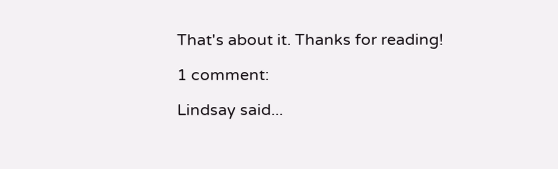That's about it. Thanks for reading!

1 comment:

Lindsay said...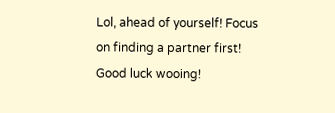Lol, ahead of yourself! Focus on finding a partner first! Good luck wooing!